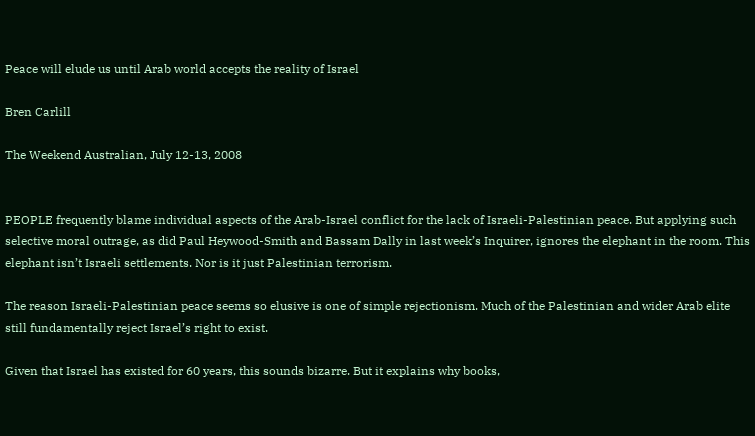Peace will elude us until Arab world accepts the reality of Israel

Bren Carlill

The Weekend Australian, July 12-13, 2008


PEOPLE frequently blame individual aspects of the Arab-Israel conflict for the lack of Israeli-Palestinian peace. But applying such selective moral outrage, as did Paul Heywood-Smith and Bassam Dally in last week’s Inquirer, ignores the elephant in the room. This elephant isn’t Israeli settlements. Nor is it just Palestinian terrorism.

The reason Israeli-Palestinian peace seems so elusive is one of simple rejectionism. Much of the Palestinian and wider Arab elite still fundamentally reject Israel’s right to exist.

Given that Israel has existed for 60 years, this sounds bizarre. But it explains why books,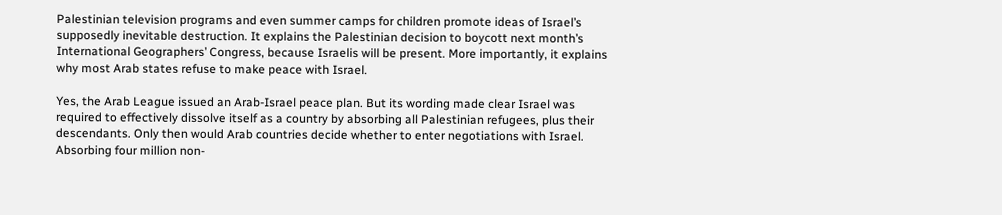Palestinian television programs and even summer camps for children promote ideas of Israel’s supposedly inevitable destruction. It explains the Palestinian decision to boycott next month’s International Geographers’ Congress, because Israelis will be present. More importantly, it explains why most Arab states refuse to make peace with Israel.

Yes, the Arab League issued an Arab-Israel peace plan. But its wording made clear Israel was required to effectively dissolve itself as a country by absorbing all Palestinian refugees, plus their descendants. Only then would Arab countries decide whether to enter negotiations with Israel. Absorbing four million non-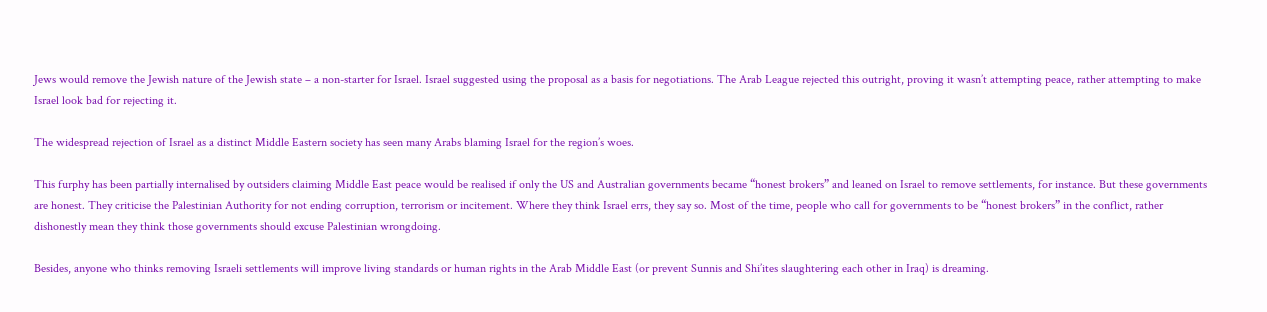Jews would remove the Jewish nature of the Jewish state – a non-starter for Israel. Israel suggested using the proposal as a basis for negotiations. The Arab League rejected this outright, proving it wasn’t attempting peace, rather attempting to make Israel look bad for rejecting it.

The widespread rejection of Israel as a distinct Middle Eastern society has seen many Arabs blaming Israel for the region’s woes.

This furphy has been partially internalised by outsiders claiming Middle East peace would be realised if only the US and Australian governments became “honest brokers” and leaned on Israel to remove settlements, for instance. But these governments are honest. They criticise the Palestinian Authority for not ending corruption, terrorism or incitement. Where they think Israel errs, they say so. Most of the time, people who call for governments to be “honest brokers” in the conflict, rather dishonestly mean they think those governments should excuse Palestinian wrongdoing.

Besides, anyone who thinks removing Israeli settlements will improve living standards or human rights in the Arab Middle East (or prevent Sunnis and Shi’ites slaughtering each other in Iraq) is dreaming.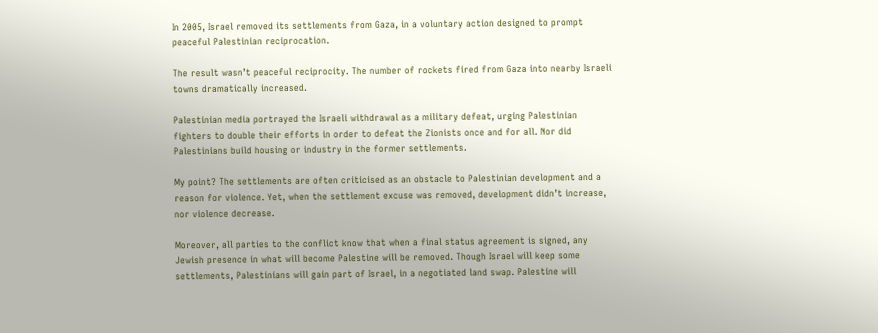In 2005, Israel removed its settlements from Gaza, in a voluntary action designed to prompt peaceful Palestinian reciprocation.

The result wasn’t peaceful reciprocity. The number of rockets fired from Gaza into nearby Israeli towns dramatically increased.

Palestinian media portrayed the Israeli withdrawal as a military defeat, urging Palestinian fighters to double their efforts in order to defeat the Zionists once and for all. Nor did Palestinians build housing or industry in the former settlements.

My point? The settlements are often criticised as an obstacle to Palestinian development and a reason for violence. Yet, when the settlement excuse was removed, development didn’t increase, nor violence decrease.

Moreover, all parties to the conflict know that when a final status agreement is signed, any Jewish presence in what will become Palestine will be removed. Though Israel will keep some settlements, Palestinians will gain part of Israel, in a negotiated land swap. Palestine will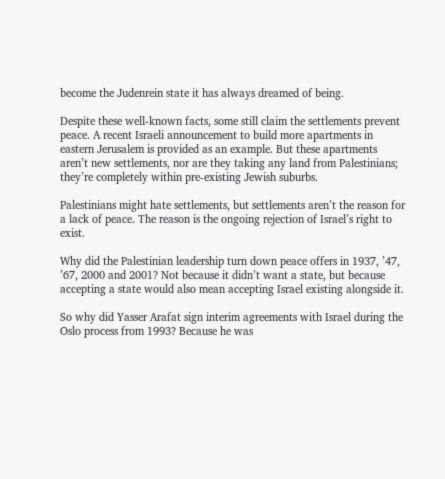become the Judenrein state it has always dreamed of being.

Despite these well-known facts, some still claim the settlements prevent peace. A recent Israeli announcement to build more apartments in eastern Jerusalem is provided as an example. But these apartments aren’t new settlements, nor are they taking any land from Palestinians; they’re completely within pre-existing Jewish suburbs.

Palestinians might hate settlements, but settlements aren’t the reason for a lack of peace. The reason is the ongoing rejection of Israel’s right to exist.

Why did the Palestinian leadership turn down peace offers in 1937, ’47, ’67, 2000 and 2001? Not because it didn’t want a state, but because accepting a state would also mean accepting Israel existing alongside it.

So why did Yasser Arafat sign interim agreements with Israel during the Oslo process from 1993? Because he was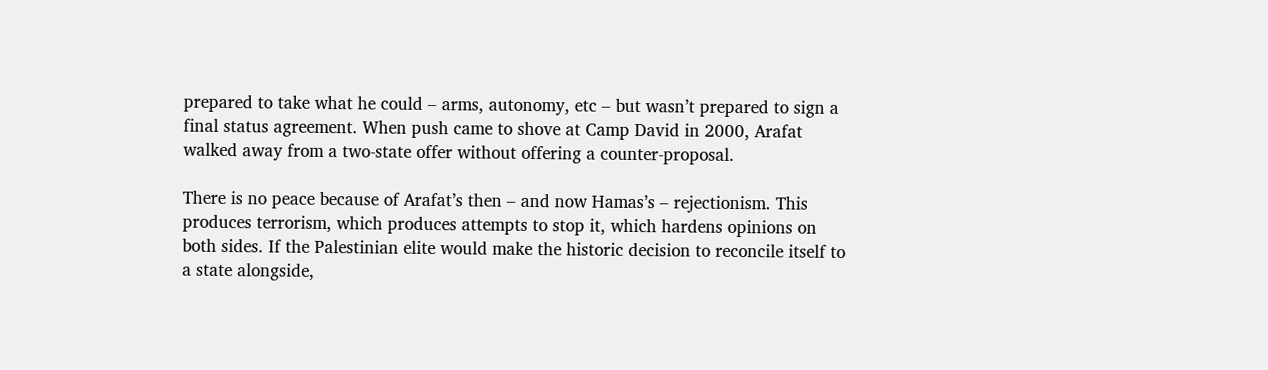prepared to take what he could – arms, autonomy, etc – but wasn’t prepared to sign a final status agreement. When push came to shove at Camp David in 2000, Arafat walked away from a two-state offer without offering a counter-proposal.

There is no peace because of Arafat’s then – and now Hamas’s – rejectionism. This produces terrorism, which produces attempts to stop it, which hardens opinions on both sides. If the Palestinian elite would make the historic decision to reconcile itself to a state alongside,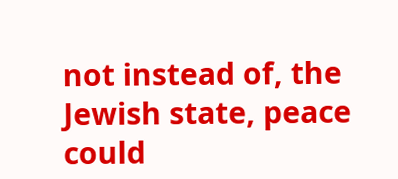not instead of, the Jewish state, peace could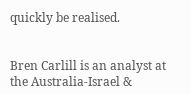quickly be realised.


Bren Carlill is an analyst at the Australia-Israel &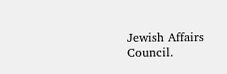Jewish Affairs Council.